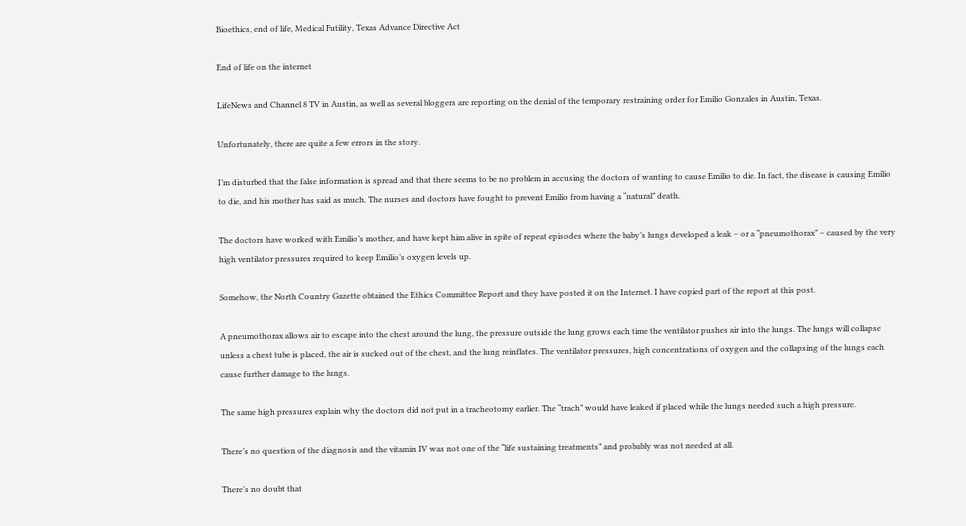Bioethics, end of life, Medical Futility, Texas Advance Directive Act

End of life on the internet

LifeNews and Channel 8 TV in Austin, as well as several bloggers are reporting on the denial of the temporary restraining order for Emilio Gonzales in Austin, Texas.

Unfortunately, there are quite a few errors in the story.

I’m disturbed that the false information is spread and that there seems to be no problem in accusing the doctors of wanting to cause Emilio to die. In fact, the disease is causing Emilio to die, and his mother has said as much. The nurses and doctors have fought to prevent Emilio from having a “natural” death.

The doctors have worked with Emilio’s mother, and have kept him alive in spite of repeat episodes where the baby’s lungs developed a leak – or a “pneumothorax” – caused by the very high ventilator pressures required to keep Emilio’s oxygen levels up.

Somehow, the North Country Gazette obtained the Ethics Committee Report and they have posted it on the Internet. I have copied part of the report at this post.

A pneumothorax allows air to escape into the chest around the lung, the pressure outside the lung grows each time the ventilator pushes air into the lungs. The lungs will collapse unless a chest tube is placed, the air is sucked out of the chest, and the lung reinflates. The ventilator pressures, high concentrations of oxygen and the collapsing of the lungs each cause further damage to the lungs.

The same high pressures explain why the doctors did not put in a tracheotomy earlier. The “trach” would have leaked if placed while the lungs needed such a high pressure.

There’s no question of the diagnosis and the vitamin IV was not one of the “life sustaining treatments” and probably was not needed at all.

There’s no doubt that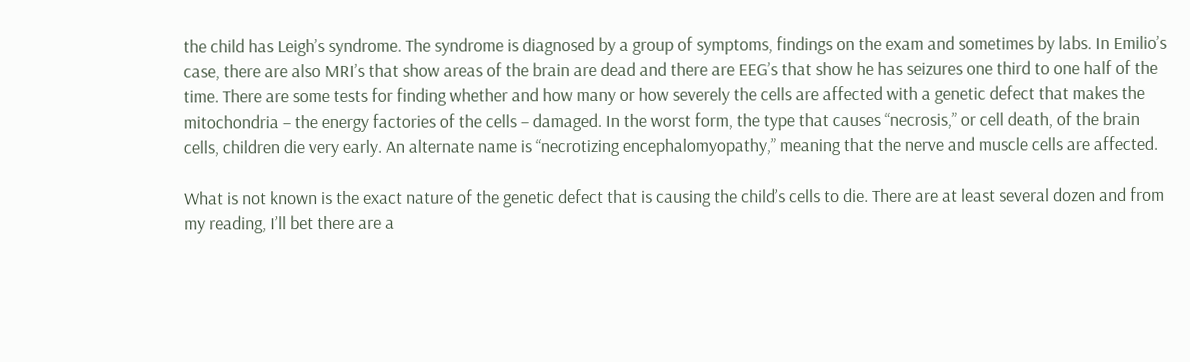the child has Leigh’s syndrome. The syndrome is diagnosed by a group of symptoms, findings on the exam and sometimes by labs. In Emilio’s case, there are also MRI’s that show areas of the brain are dead and there are EEG’s that show he has seizures one third to one half of the time. There are some tests for finding whether and how many or how severely the cells are affected with a genetic defect that makes the mitochondria – the energy factories of the cells – damaged. In the worst form, the type that causes “necrosis,” or cell death, of the brain cells, children die very early. An alternate name is “necrotizing encephalomyopathy,” meaning that the nerve and muscle cells are affected.

What is not known is the exact nature of the genetic defect that is causing the child’s cells to die. There are at least several dozen and from my reading, I’ll bet there are a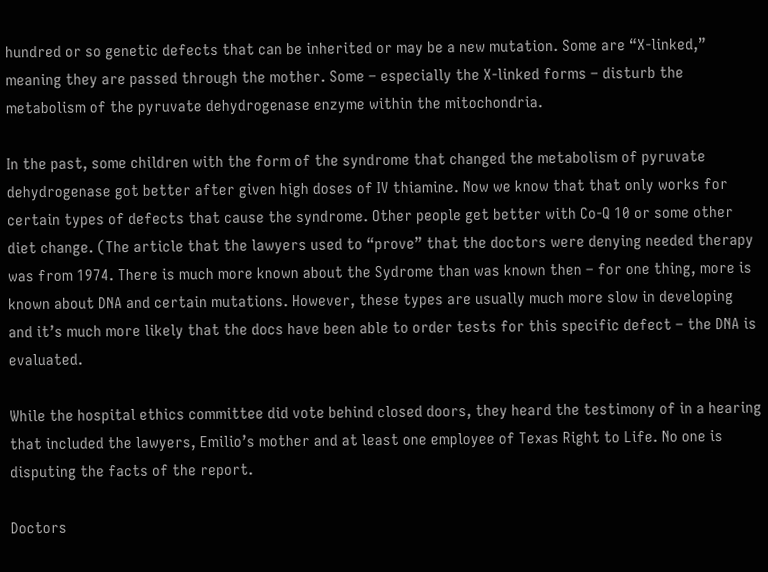hundred or so genetic defects that can be inherited or may be a new mutation. Some are “X-linked,” meaning they are passed through the mother. Some – especially the X-linked forms – disturb the metabolism of the pyruvate dehydrogenase enzyme within the mitochondria.

In the past, some children with the form of the syndrome that changed the metabolism of pyruvate dehydrogenase got better after given high doses of IV thiamine. Now we know that that only works for certain types of defects that cause the syndrome. Other people get better with Co-Q 10 or some other diet change. (The article that the lawyers used to “prove” that the doctors were denying needed therapy was from 1974. There is much more known about the Sydrome than was known then – for one thing, more is known about DNA and certain mutations. However, these types are usually much more slow in developing and it’s much more likely that the docs have been able to order tests for this specific defect – the DNA is evaluated.

While the hospital ethics committee did vote behind closed doors, they heard the testimony of in a hearing that included the lawyers, Emilio’s mother and at least one employee of Texas Right to Life. No one is disputing the facts of the report.

Doctors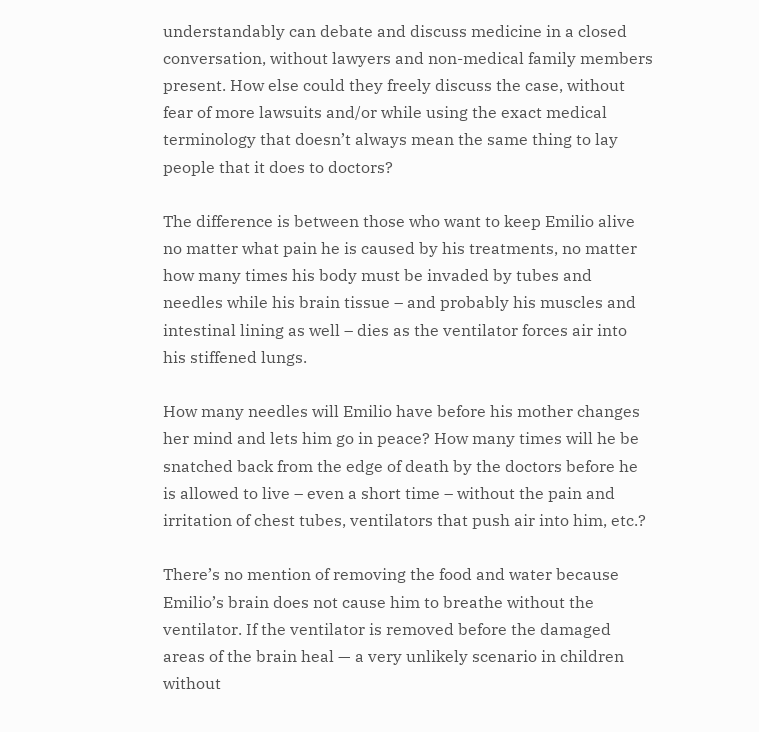understandably can debate and discuss medicine in a closed conversation, without lawyers and non-medical family members present. How else could they freely discuss the case, without fear of more lawsuits and/or while using the exact medical terminology that doesn’t always mean the same thing to lay people that it does to doctors?

The difference is between those who want to keep Emilio alive no matter what pain he is caused by his treatments, no matter how many times his body must be invaded by tubes and needles while his brain tissue – and probably his muscles and intestinal lining as well – dies as the ventilator forces air into his stiffened lungs.

How many needles will Emilio have before his mother changes her mind and lets him go in peace? How many times will he be snatched back from the edge of death by the doctors before he is allowed to live – even a short time – without the pain and irritation of chest tubes, ventilators that push air into him, etc.?

There’s no mention of removing the food and water because Emilio’s brain does not cause him to breathe without the ventilator. If the ventilator is removed before the damaged areas of the brain heal — a very unlikely scenario in children without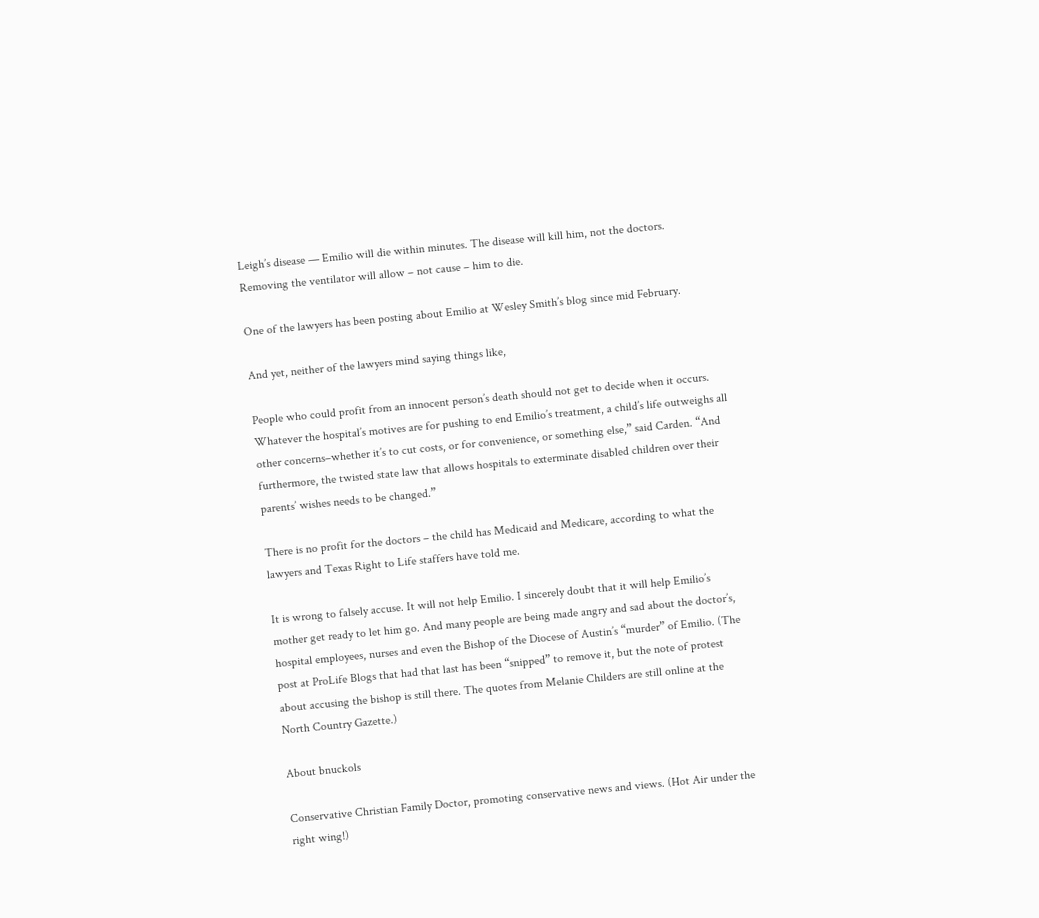Leigh’s disease — Emilio will die within minutes. The disease will kill him, not the doctors. Removing the ventilator will allow – not cause – him to die.

One of the lawyers has been posting about Emilio at Wesley Smith’s blog since mid February.

And yet, neither of the lawyers mind saying things like,

People who could profit from an innocent person’s death should not get to decide when it occurs. Whatever the hospital’s motives are for pushing to end Emilio’s treatment, a child’s life outweighs all other concerns–whether it’s to cut costs, or for convenience, or something else,” said Carden. “And furthermore, the twisted state law that allows hospitals to exterminate disabled children over their parents’ wishes needs to be changed.”

There is no profit for the doctors – the child has Medicaid and Medicare, according to what the lawyers and Texas Right to Life staffers have told me.

It is wrong to falsely accuse. It will not help Emilio. I sincerely doubt that it will help Emilio’s mother get ready to let him go. And many people are being made angry and sad about the doctor’s, hospital employees, nurses and even the Bishop of the Diocese of Austin’s “murder” of Emilio. (The post at ProLife Blogs that had that last has been “snipped” to remove it, but the note of protest about accusing the bishop is still there. The quotes from Melanie Childers are still online at the North Country Gazette.)

About bnuckols

Conservative Christian Family Doctor, promoting conservative news and views. (Hot Air under the right wing!)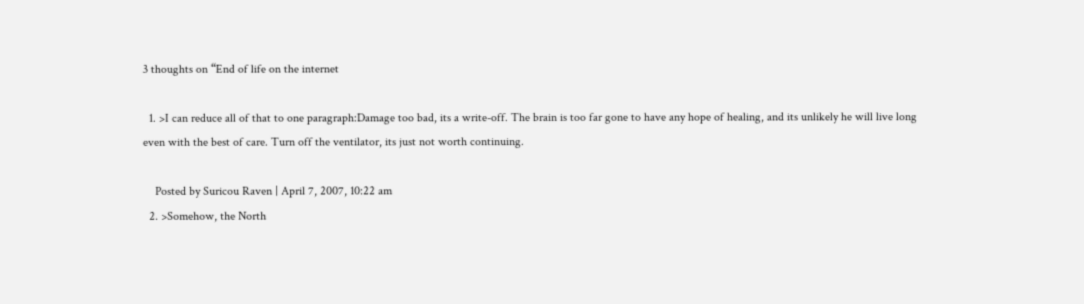3 thoughts on “End of life on the internet

  1. >I can reduce all of that to one paragraph:Damage too bad, its a write-off. The brain is too far gone to have any hope of healing, and its unlikely he will live long even with the best of care. Turn off the ventilator, its just not worth continuing.

    Posted by Suricou Raven | April 7, 2007, 10:22 am
  2. >Somehow, the North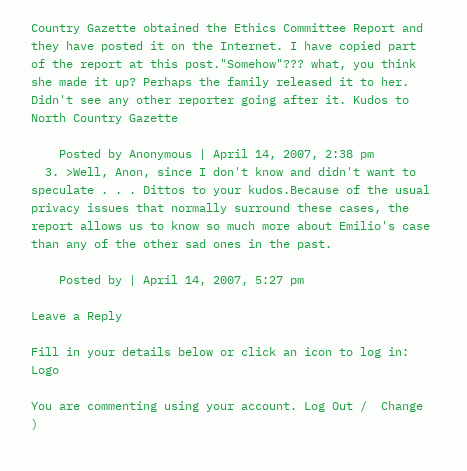Country Gazette obtained the Ethics Committee Report and they have posted it on the Internet. I have copied part of the report at this post."Somehow"??? what, you think she made it up? Perhaps the family released it to her. Didn't see any other reporter going after it. Kudos to North Country Gazette

    Posted by Anonymous | April 14, 2007, 2:38 pm
  3. >Well, Anon, since I don't know and didn't want to speculate . . . Dittos to your kudos.Because of the usual privacy issues that normally surround these cases, the report allows us to know so much more about Emilio's case than any of the other sad ones in the past.

    Posted by | April 14, 2007, 5:27 pm

Leave a Reply

Fill in your details below or click an icon to log in: Logo

You are commenting using your account. Log Out /  Change )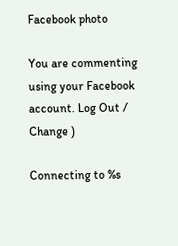Facebook photo

You are commenting using your Facebook account. Log Out /  Change )

Connecting to %s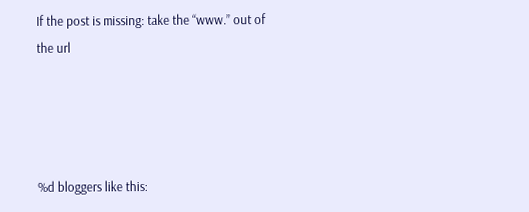If the post is missing: take the “www.” out of the url




%d bloggers like this: